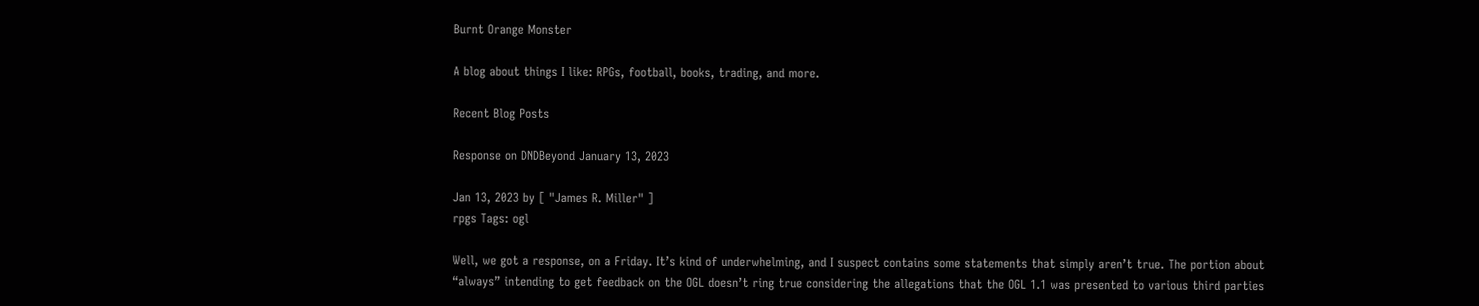Burnt Orange Monster

A blog about things I like: RPGs, football, books, trading, and more.

Recent Blog Posts

Response on DNDBeyond January 13, 2023

Jan 13, 2023 by [ "James R. Miller" ]
rpgs Tags: ogl

Well, we got a response, on a Friday. It’s kind of underwhelming, and I suspect contains some statements that simply aren’t true. The portion about “always” intending to get feedback on the OGL doesn’t ring true considering the allegations that the OGL 1.1 was presented to various third parties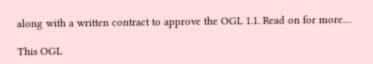along with a written contract to approve the OGL 1.1. Read on for more…

This OGL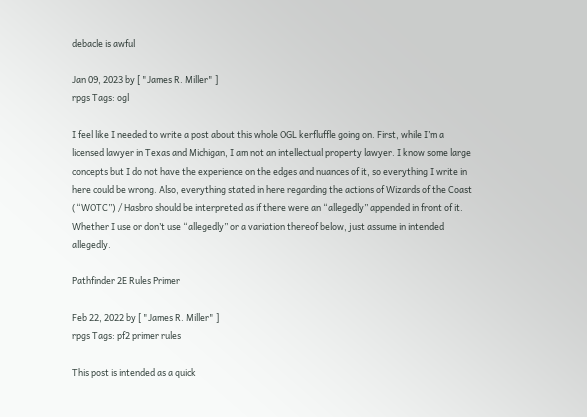debacle is awful

Jan 09, 2023 by [ "James R. Miller" ]
rpgs Tags: ogl

I feel like I needed to write a post about this whole OGL kerfluffle going on. First, while I’m a licensed lawyer in Texas and Michigan, I am not an intellectual property lawyer. I know some large concepts but I do not have the experience on the edges and nuances of it, so everything I write in here could be wrong. Also, everything stated in here regarding the actions of Wizards of the Coast (“WOTC”) / Hasbro should be interpreted as if there were an “allegedly” appended in front of it. Whether I use or don’t use “allegedly” or a variation thereof below, just assume in intended allegedly.

Pathfinder 2E Rules Primer

Feb 22, 2022 by [ "James R. Miller" ]
rpgs Tags: pf2 primer rules

This post is intended as a quick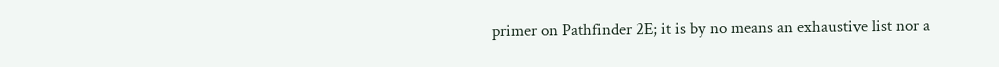primer on Pathfinder 2E; it is by no means an exhaustive list nor a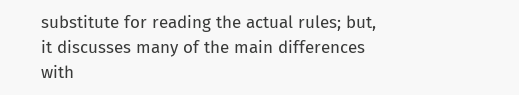substitute for reading the actual rules; but, it discusses many of the main differences with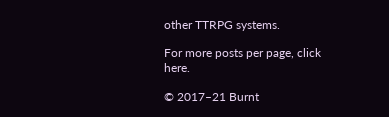other TTRPG systems.

For more posts per page, click here.

© 2017–21 Burnt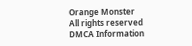Orange Monster
All rights reserved
DMCA Information